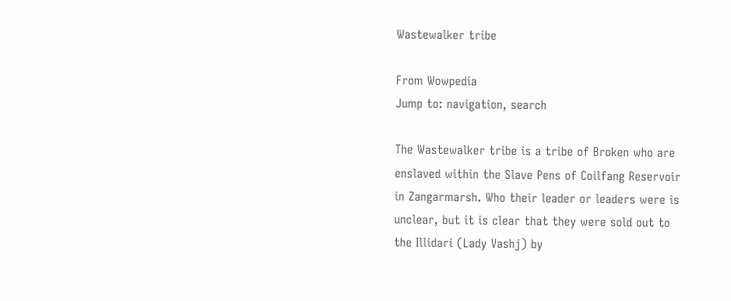Wastewalker tribe

From Wowpedia
Jump to: navigation, search

The Wastewalker tribe is a tribe of Broken who are enslaved within the Slave Pens of Coilfang Reservoir in Zangarmarsh. Who their leader or leaders were is unclear, but it is clear that they were sold out to the Illidari (Lady Vashj) by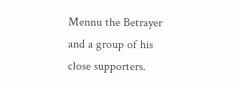Mennu the Betrayer and a group of his close supporters.